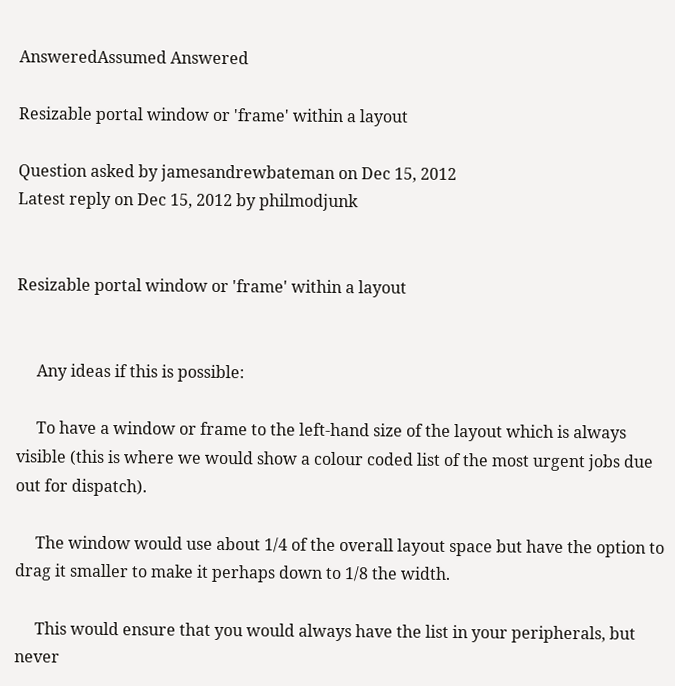AnsweredAssumed Answered

Resizable portal window or 'frame' within a layout

Question asked by jamesandrewbateman on Dec 15, 2012
Latest reply on Dec 15, 2012 by philmodjunk


Resizable portal window or 'frame' within a layout


     Any ideas if this is possible:

     To have a window or frame to the left-hand size of the layout which is always visible (this is where we would show a colour coded list of the most urgent jobs due out for dispatch).

     The window would use about 1/4 of the overall layout space but have the option to drag it smaller to make it perhaps down to 1/8 the width.

     This would ensure that you would always have the list in your peripherals, but never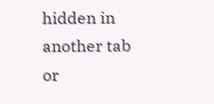hidden in another tab or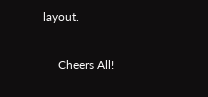layout.

     Cheers All!